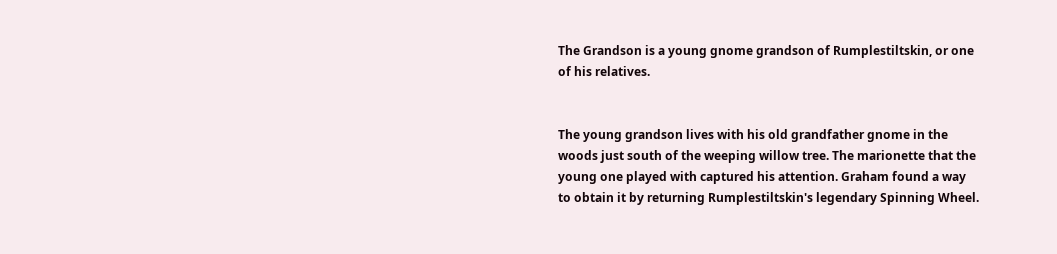The Grandson is a young gnome grandson of Rumplestiltskin, or one of his relatives.


The young grandson lives with his old grandfather gnome in the woods just south of the weeping willow tree. The marionette that the young one played with captured his attention. Graham found a way to obtain it by returning Rumplestiltskin's legendary Spinning Wheel.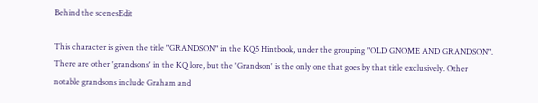Behind the scenesEdit

This character is given the title "GRANDSON" in the KQ5 Hintbook, under the grouping "OLD GNOME AND GRANDSON". There are other 'grandsons' in the KQ lore, but the 'Grandson' is the only one that goes by that title exclusively. Other notable grandsons include Graham and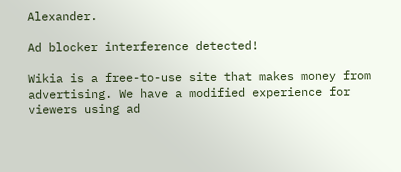Alexander.

Ad blocker interference detected!

Wikia is a free-to-use site that makes money from advertising. We have a modified experience for viewers using ad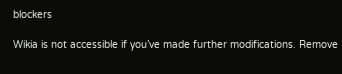blockers

Wikia is not accessible if you’ve made further modifications. Remove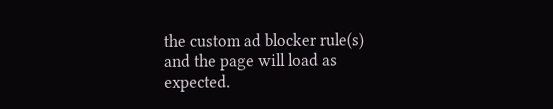the custom ad blocker rule(s) and the page will load as expected.